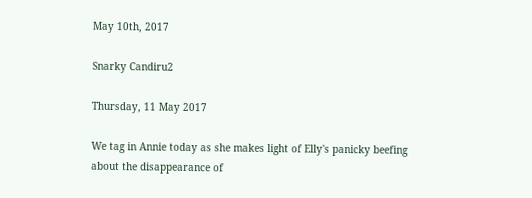May 10th, 2017

Snarky Candiru2

Thursday, 11 May 2017

We tag in Annie today as she makes light of Elly's panicky beefing about the disappearance of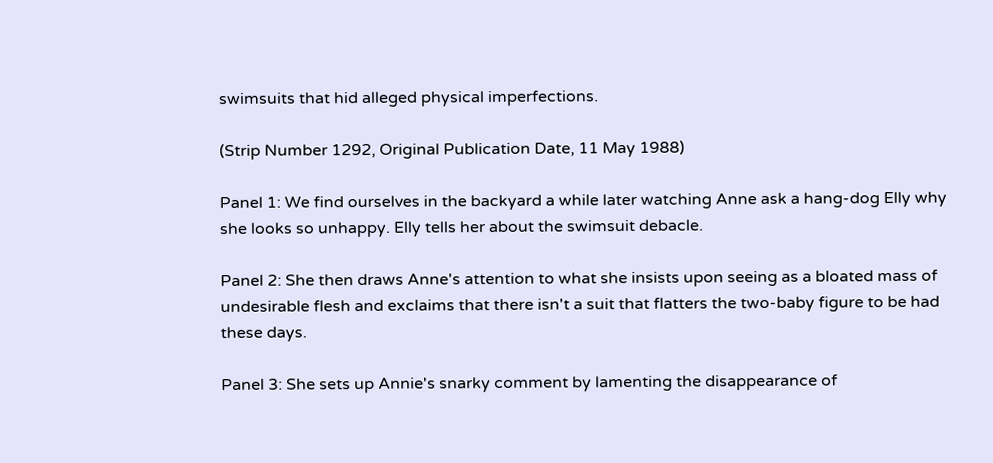swimsuits that hid alleged physical imperfections.

(Strip Number 1292, Original Publication Date, 11 May 1988)

Panel 1: We find ourselves in the backyard a while later watching Anne ask a hang-dog Elly why she looks so unhappy. Elly tells her about the swimsuit debacle.

Panel 2: She then draws Anne's attention to what she insists upon seeing as a bloated mass of undesirable flesh and exclaims that there isn't a suit that flatters the two-baby figure to be had these days.

Panel 3: She sets up Annie's snarky comment by lamenting the disappearance of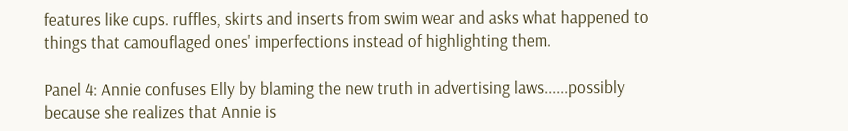features like cups. ruffles, skirts and inserts from swim wear and asks what happened to things that camouflaged ones' imperfections instead of highlighting them.

Panel 4: Annie confuses Elly by blaming the new truth in advertising laws......possibly because she realizes that Annie is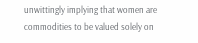unwittingly implying that women are commodities to be valued solely on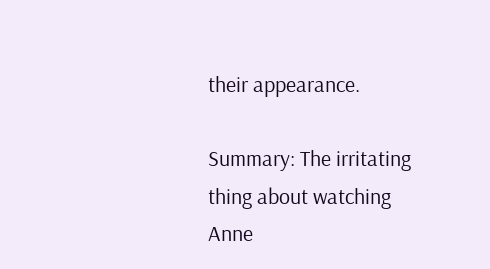their appearance.

Summary: The irritating thing about watching Anne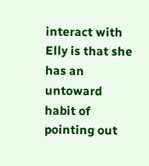interact with Elly is that she has an untoward habit of pointing out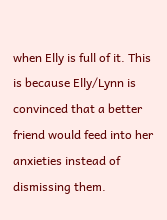when Elly is full of it. This is because Elly/Lynn is convinced that a better friend would feed into her anxieties instead of dismissing them.